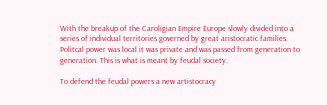With the breakup of the Caroligian Empire Europe slowly divided into a series of individual territories governed by great aristocratic families. Politcal power was local it was private and was passed from generation to generation. This is what is meant by feudal society.

To defend the feudal powers a new artistocracy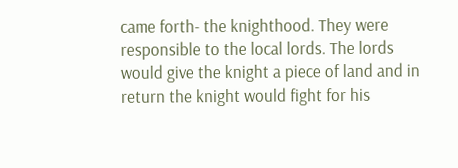came forth- the knighthood. They were responsible to the local lords. The lords would give the knight a piece of land and in return the knight would fight for his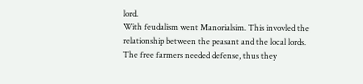lord.
With feudalism went Manorialsim. This invovled the relationship between the peasant and the local lords. The free farmers needed defense, thus they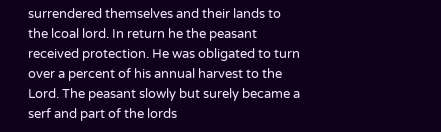surrendered themselves and their lands to the lcoal lord. In return he the peasant received protection. He was obligated to turn over a percent of his annual harvest to the Lord. The peasant slowly but surely became a serf and part of the lords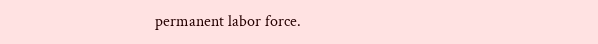permanent labor force.